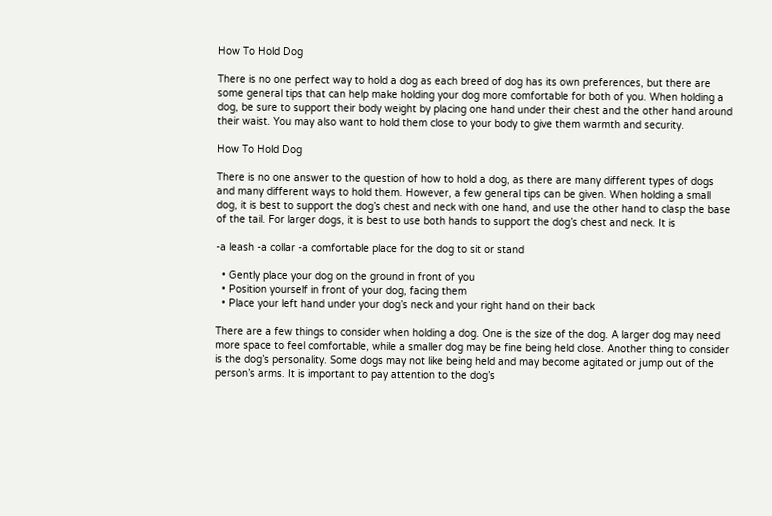How To Hold Dog

There is no one perfect way to hold a dog as each breed of dog has its own preferences, but there are some general tips that can help make holding your dog more comfortable for both of you. When holding a dog, be sure to support their body weight by placing one hand under their chest and the other hand around their waist. You may also want to hold them close to your body to give them warmth and security.

How To Hold Dog

There is no one answer to the question of how to hold a dog, as there are many different types of dogs and many different ways to hold them. However, a few general tips can be given. When holding a small dog, it is best to support the dog’s chest and neck with one hand, and use the other hand to clasp the base of the tail. For larger dogs, it is best to use both hands to support the dog’s chest and neck. It is

-a leash -a collar -a comfortable place for the dog to sit or stand

  • Gently place your dog on the ground in front of you
  • Position yourself in front of your dog, facing them
  • Place your left hand under your dog’s neck and your right hand on their back

There are a few things to consider when holding a dog. One is the size of the dog. A larger dog may need more space to feel comfortable, while a smaller dog may be fine being held close. Another thing to consider is the dog’s personality. Some dogs may not like being held and may become agitated or jump out of the person’s arms. It is important to pay attention to the dog’s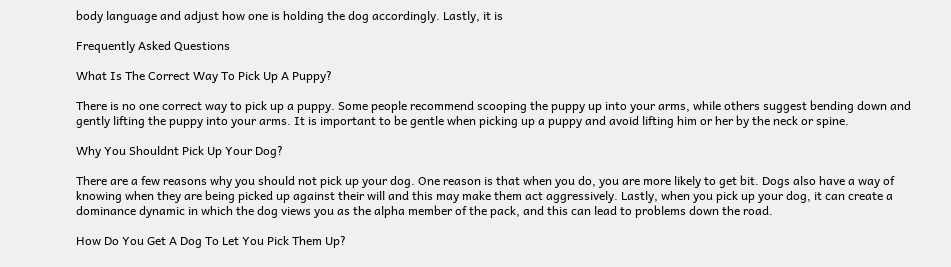body language and adjust how one is holding the dog accordingly. Lastly, it is

Frequently Asked Questions

What Is The Correct Way To Pick Up A Puppy?

There is no one correct way to pick up a puppy. Some people recommend scooping the puppy up into your arms, while others suggest bending down and gently lifting the puppy into your arms. It is important to be gentle when picking up a puppy and avoid lifting him or her by the neck or spine.

Why You Shouldnt Pick Up Your Dog?

There are a few reasons why you should not pick up your dog. One reason is that when you do, you are more likely to get bit. Dogs also have a way of knowing when they are being picked up against their will and this may make them act aggressively. Lastly, when you pick up your dog, it can create a dominance dynamic in which the dog views you as the alpha member of the pack, and this can lead to problems down the road.

How Do You Get A Dog To Let You Pick Them Up?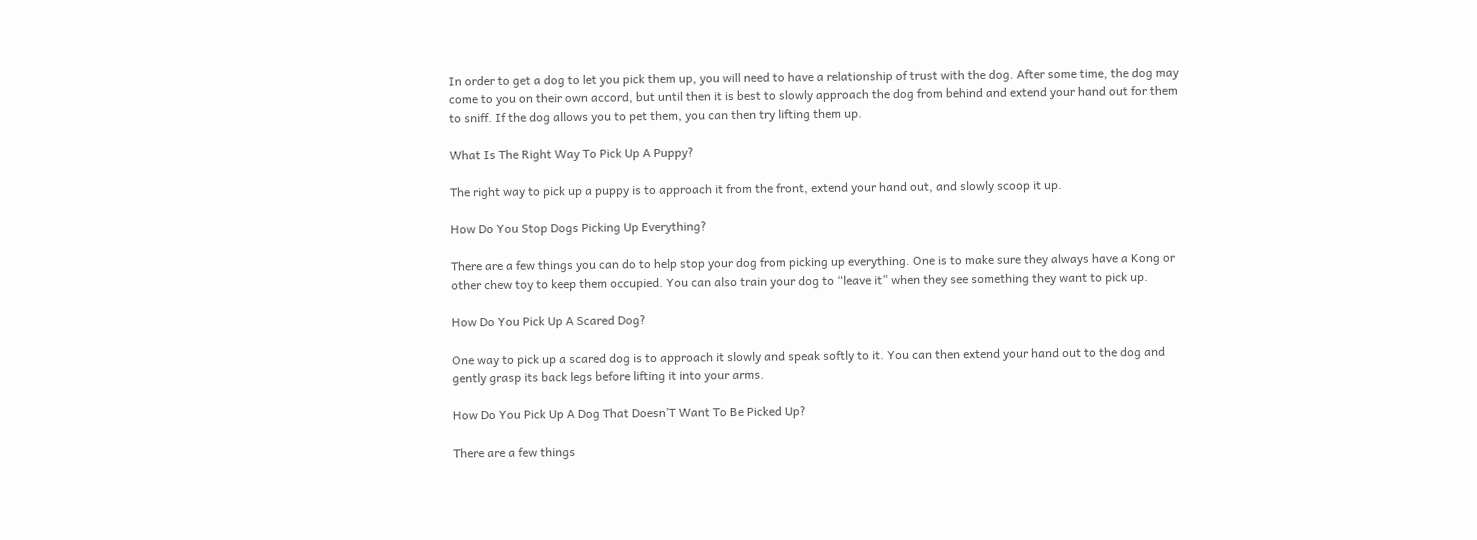In order to get a dog to let you pick them up, you will need to have a relationship of trust with the dog. After some time, the dog may come to you on their own accord, but until then it is best to slowly approach the dog from behind and extend your hand out for them to sniff. If the dog allows you to pet them, you can then try lifting them up.

What Is The Right Way To Pick Up A Puppy?

The right way to pick up a puppy is to approach it from the front, extend your hand out, and slowly scoop it up.

How Do You Stop Dogs Picking Up Everything?

There are a few things you can do to help stop your dog from picking up everything. One is to make sure they always have a Kong or other chew toy to keep them occupied. You can also train your dog to “leave it” when they see something they want to pick up.

How Do You Pick Up A Scared Dog?

One way to pick up a scared dog is to approach it slowly and speak softly to it. You can then extend your hand out to the dog and gently grasp its back legs before lifting it into your arms.

How Do You Pick Up A Dog That Doesn’T Want To Be Picked Up?

There are a few things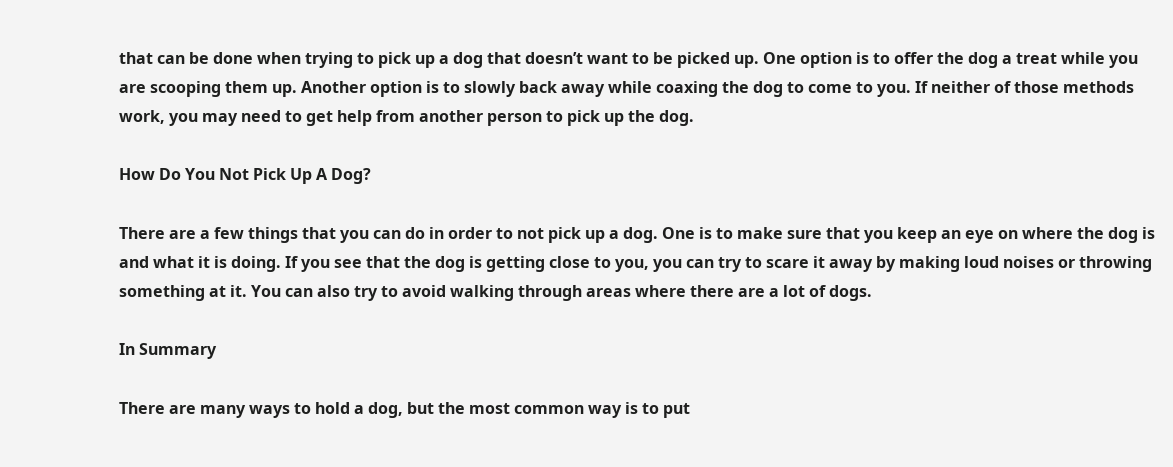that can be done when trying to pick up a dog that doesn’t want to be picked up. One option is to offer the dog a treat while you are scooping them up. Another option is to slowly back away while coaxing the dog to come to you. If neither of those methods work, you may need to get help from another person to pick up the dog.

How Do You Not Pick Up A Dog?

There are a few things that you can do in order to not pick up a dog. One is to make sure that you keep an eye on where the dog is and what it is doing. If you see that the dog is getting close to you, you can try to scare it away by making loud noises or throwing something at it. You can also try to avoid walking through areas where there are a lot of dogs.

In Summary

There are many ways to hold a dog, but the most common way is to put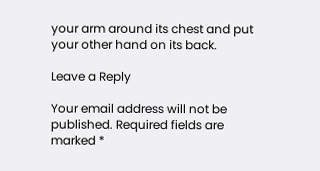your arm around its chest and put your other hand on its back.

Leave a Reply

Your email address will not be published. Required fields are marked *